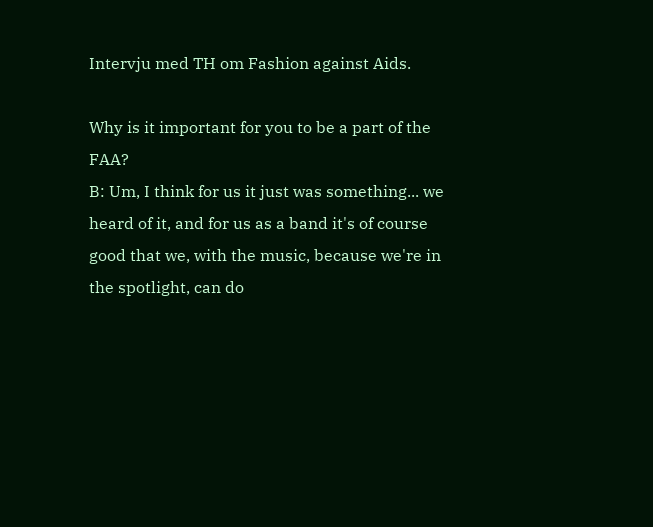Intervju med TH om Fashion against Aids.

Why is it important for you to be a part of the FAA?
B: Um, I think for us it just was something... we heard of it, and for us as a band it's of course good that we, with the music, because we're in the spotlight, can do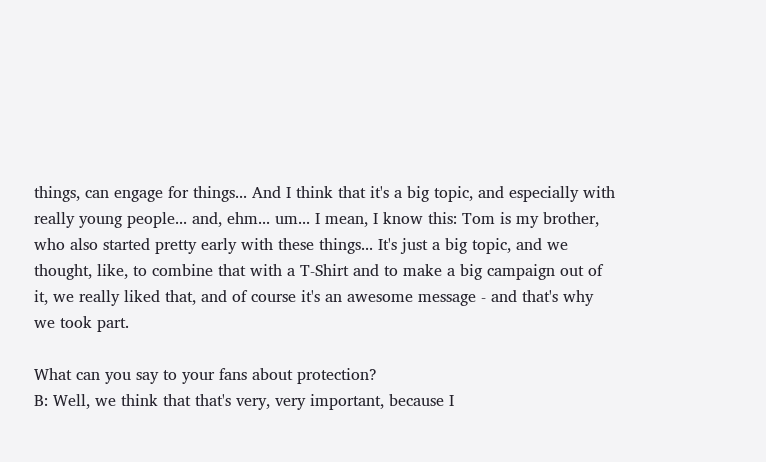things, can engage for things... And I think that it's a big topic, and especially with really young people... and, ehm... um... I mean, I know this: Tom is my brother, who also started pretty early with these things... It's just a big topic, and we thought, like, to combine that with a T-Shirt and to make a big campaign out of it, we really liked that, and of course it's an awesome message - and that's why we took part.

What can you say to your fans about protection?
B: Well, we think that that's very, very important, because I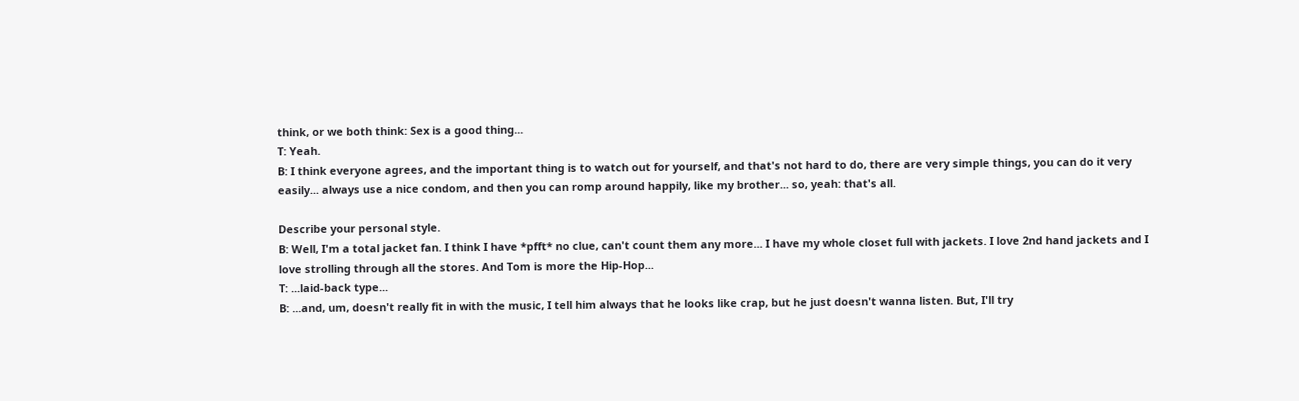think, or we both think: Sex is a good thing...
T: Yeah.
B: I think everyone agrees, and the important thing is to watch out for yourself, and that's not hard to do, there are very simple things, you can do it very easily... always use a nice condom, and then you can romp around happily, like my brother... so, yeah: that's all.

Describe your personal style.
B: Well, I'm a total jacket fan. I think I have *pfft* no clue, can't count them any more... I have my whole closet full with jackets. I love 2nd hand jackets and I love strolling through all the stores. And Tom is more the Hip-Hop...
T: ...laid-back type...
B: ...and, um, doesn't really fit in with the music, I tell him always that he looks like crap, but he just doesn't wanna listen. But, I'll try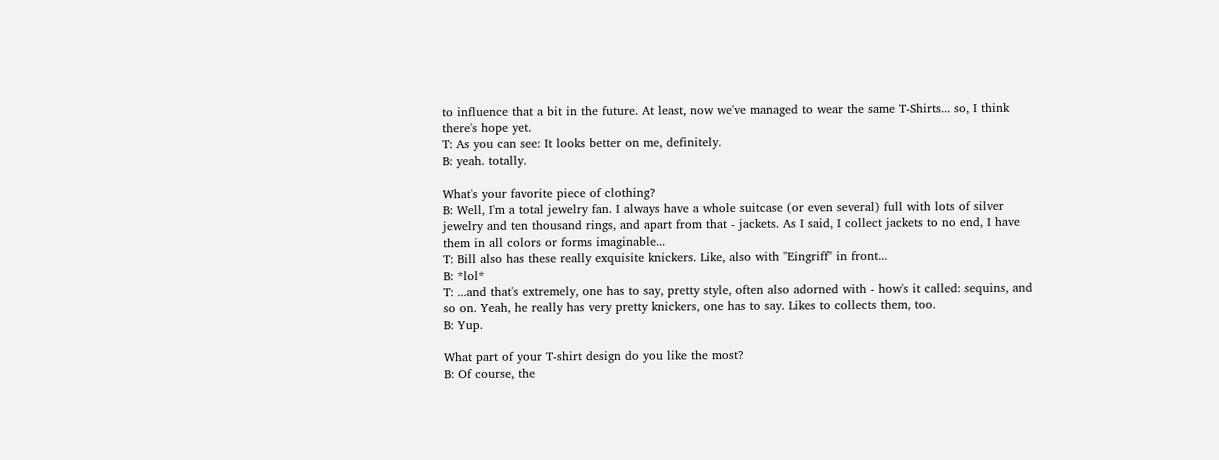to influence that a bit in the future. At least, now we've managed to wear the same T-Shirts... so, I think there's hope yet.
T: As you can see: It looks better on me, definitely.
B: yeah. totally.

What's your favorite piece of clothing?
B: Well, I'm a total jewelry fan. I always have a whole suitcase (or even several) full with lots of silver jewelry and ten thousand rings, and apart from that - jackets. As I said, I collect jackets to no end, I have them in all colors or forms imaginable...
T: Bill also has these really exquisite knickers. Like, also with "Eingriff" in front...
B: *lol*
T: ...and that's extremely, one has to say, pretty style, often also adorned with - how's it called: sequins, and so on. Yeah, he really has very pretty knickers, one has to say. Likes to collects them, too.
B: Yup.

What part of your T-shirt design do you like the most?
B: Of course, the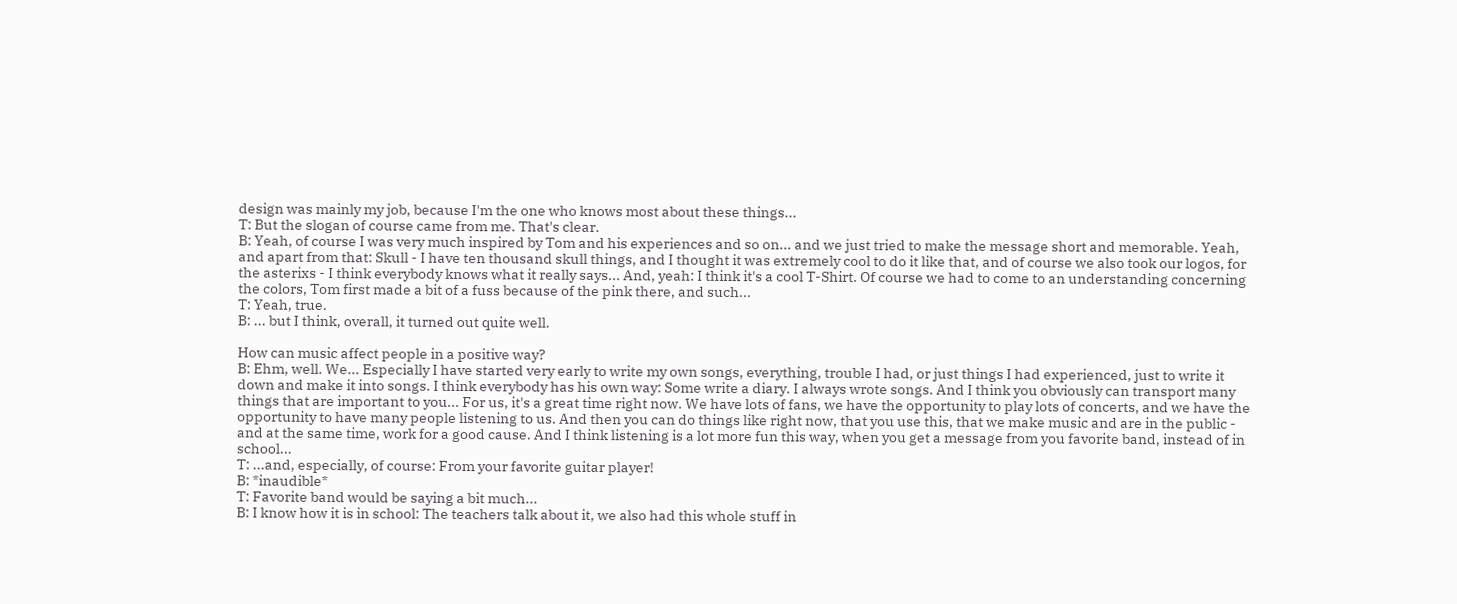design was mainly my job, because I'm the one who knows most about these things...
T: But the slogan of course came from me. That's clear.
B: Yeah, of course I was very much inspired by Tom and his experiences and so on... and we just tried to make the message short and memorable. Yeah, and apart from that: Skull - I have ten thousand skull things, and I thought it was extremely cool to do it like that, and of course we also took our logos, for the asterixs - I think everybody knows what it really says... And, yeah: I think it's a cool T-Shirt. Of course we had to come to an understanding concerning the colors, Tom first made a bit of a fuss because of the pink there, and such...
T: Yeah, true.
B: ... but I think, overall, it turned out quite well.

How can music affect people in a positive way?
B: Ehm, well. We... Especially I have started very early to write my own songs, everything, trouble I had, or just things I had experienced, just to write it down and make it into songs. I think everybody has his own way: Some write a diary. I always wrote songs. And I think you obviously can transport many things that are important to you... For us, it's a great time right now. We have lots of fans, we have the opportunity to play lots of concerts, and we have the opportunity to have many people listening to us. And then you can do things like right now, that you use this, that we make music and are in the public - and at the same time, work for a good cause. And I think listening is a lot more fun this way, when you get a message from you favorite band, instead of in school...
T: ...and, especially, of course: From your favorite guitar player!
B: *inaudible*
T: Favorite band would be saying a bit much...
B: I know how it is in school: The teachers talk about it, we also had this whole stuff in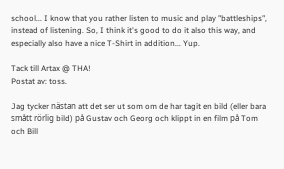school... I know that you rather listen to music and play "battleships", instead of listening. So, I think it's good to do it also this way, and especially also have a nice T-Shirt in addition... Yup.

Tack till Artax @ THA!
Postat av: toss.

Jag tycker nästan att det ser ut som om de har tagit en bild (eller bara smått rörlig bild) på Gustav och Georg och klippt in en film på Tom och Bill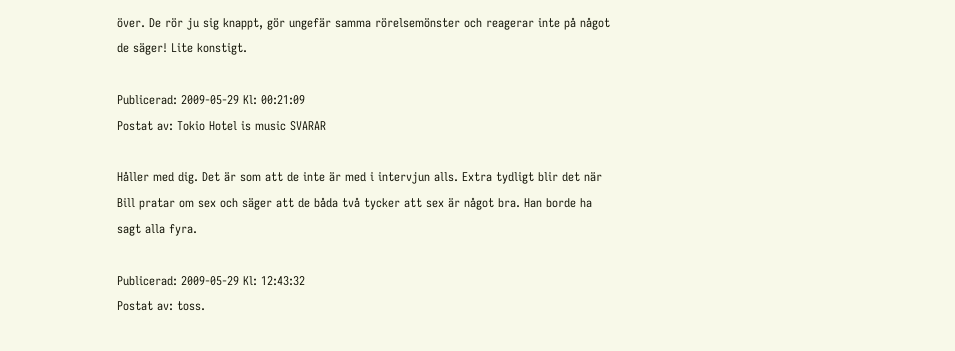över. De rör ju sig knappt, gör ungefär samma rörelsemönster och reagerar inte på något de säger! Lite konstigt.

Publicerad: 2009-05-29 Kl: 00:21:09
Postat av: Tokio Hotel is music SVARAR

Håller med dig. Det är som att de inte är med i intervjun alls. Extra tydligt blir det när Bill pratar om sex och säger att de båda två tycker att sex är något bra. Han borde ha sagt alla fyra.

Publicerad: 2009-05-29 Kl: 12:43:32
Postat av: toss.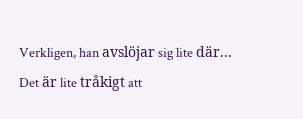Verkligen, han avslöjar sig lite där... Det är lite tråkigt att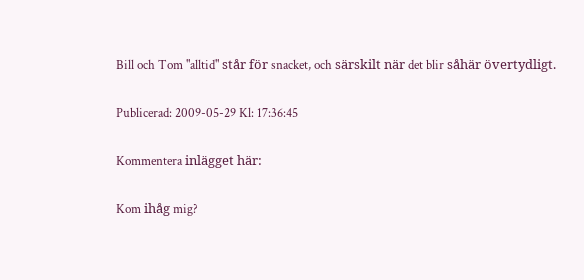Bill och Tom "alltid" står för snacket, och särskilt när det blir såhär övertydligt.

Publicerad: 2009-05-29 Kl: 17:36:45

Kommentera inlägget här:

Kom ihåg mig?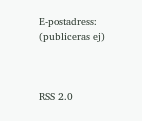E-postadress: (publiceras ej)



RSS 2.0